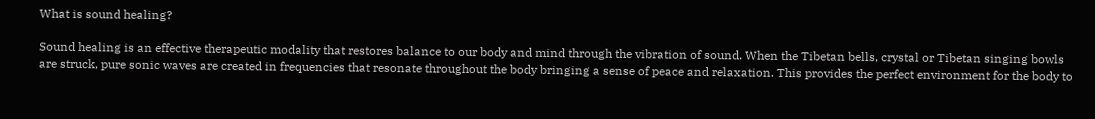What is sound healing?

Sound healing is an effective therapeutic modality that restores balance to our body and mind through the vibration of sound. When the Tibetan bells, crystal or Tibetan singing bowls are struck, pure sonic waves are created in frequencies that resonate throughout the body bringing a sense of peace and relaxation. This provides the perfect environment for the body to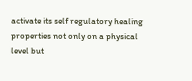activate its self regulatory healing properties not only on a physical level but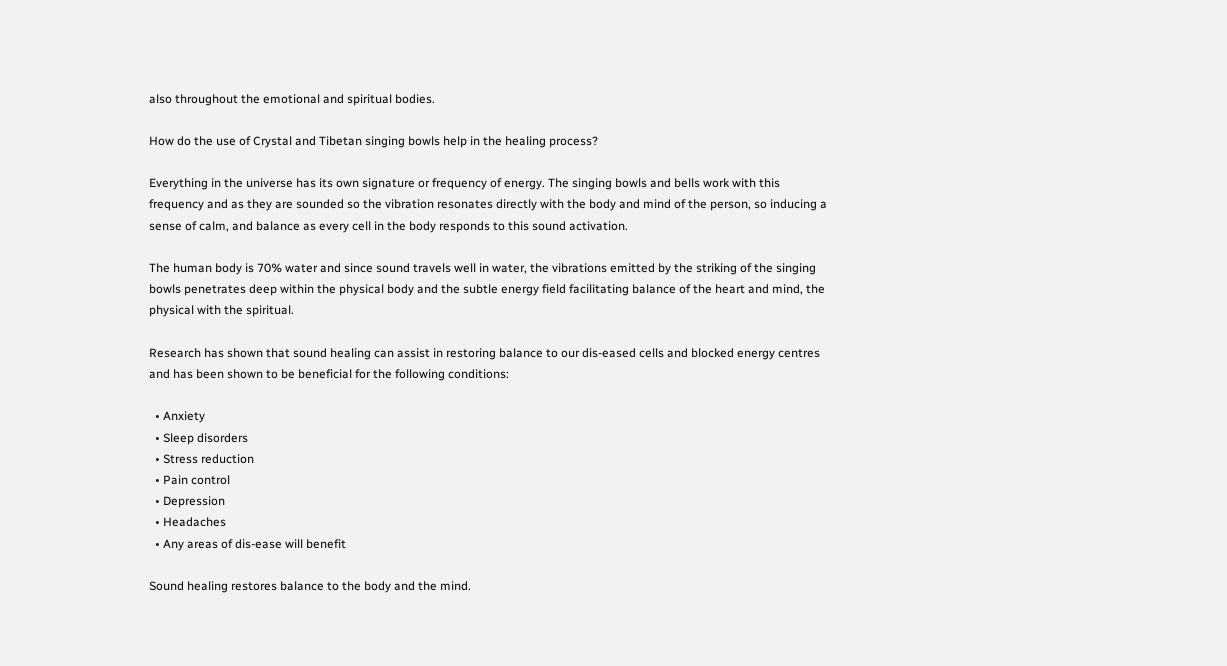also throughout the emotional and spiritual bodies.

How do the use of Crystal and Tibetan singing bowls help in the healing process?

Everything in the universe has its own signature or frequency of energy. The singing bowls and bells work with this frequency and as they are sounded so the vibration resonates directly with the body and mind of the person, so inducing a sense of calm, and balance as every cell in the body responds to this sound activation.

The human body is 70% water and since sound travels well in water, the vibrations emitted by the striking of the singing bowls penetrates deep within the physical body and the subtle energy field facilitating balance of the heart and mind, the physical with the spiritual.

Research has shown that sound healing can assist in restoring balance to our dis-eased cells and blocked energy centres and has been shown to be beneficial for the following conditions:

  • Anxiety
  • Sleep disorders
  • Stress reduction
  • Pain control
  • Depression
  • Headaches
  • Any areas of dis-ease will benefit

Sound healing restores balance to the body and the mind.